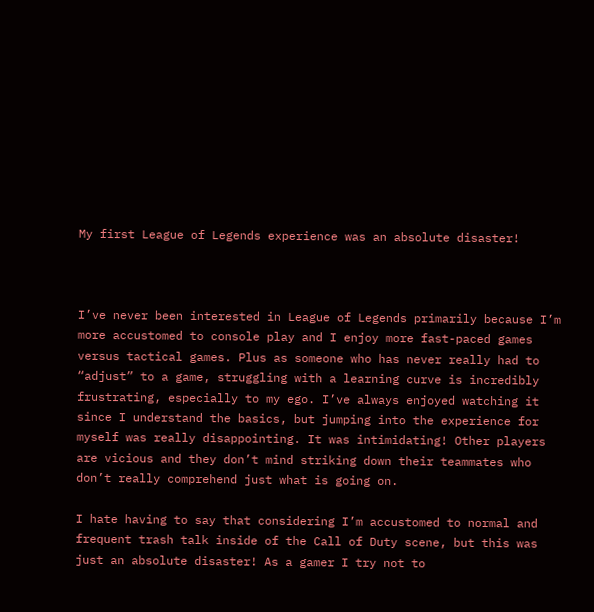My first League of Legends experience was an absolute disaster!



I’ve never been interested in League of Legends primarily because I’m more accustomed to console play and I enjoy more fast-paced games versus tactical games. Plus as someone who has never really had to “adjust” to a game, struggling with a learning curve is incredibly frustrating, especially to my ego. I’ve always enjoyed watching it since I understand the basics, but jumping into the experience for myself was really disappointing. It was intimidating! Other players are vicious and they don’t mind striking down their teammates who don’t really comprehend just what is going on.

I hate having to say that considering I’m accustomed to normal and frequent trash talk inside of the Call of Duty scene, but this was just an absolute disaster! As a gamer I try not to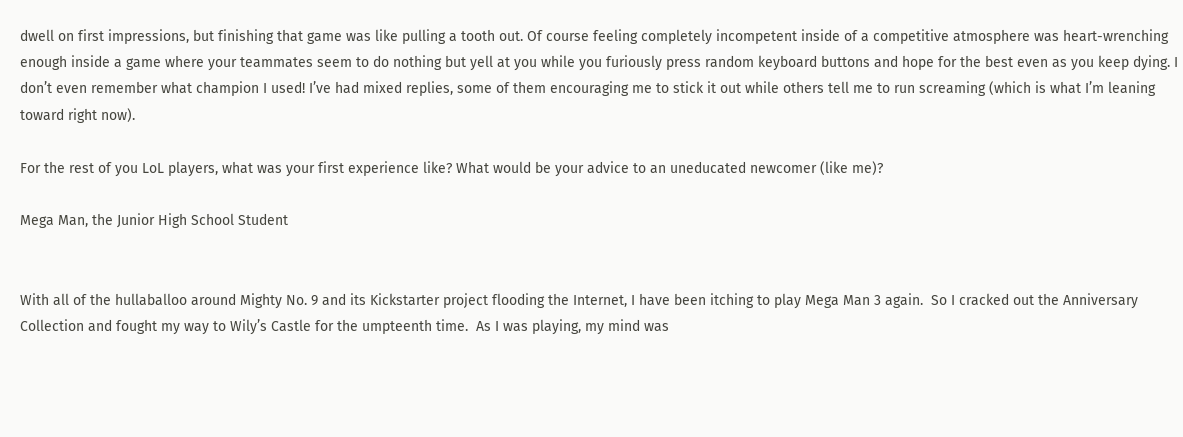dwell on first impressions, but finishing that game was like pulling a tooth out. Of course feeling completely incompetent inside of a competitive atmosphere was heart-wrenching enough inside a game where your teammates seem to do nothing but yell at you while you furiously press random keyboard buttons and hope for the best even as you keep dying. I don’t even remember what champion I used! I’ve had mixed replies, some of them encouraging me to stick it out while others tell me to run screaming (which is what I’m leaning toward right now).

For the rest of you LoL players, what was your first experience like? What would be your advice to an uneducated newcomer (like me)?

Mega Man, the Junior High School Student


With all of the hullaballoo around Mighty No. 9 and its Kickstarter project flooding the Internet, I have been itching to play Mega Man 3 again.  So I cracked out the Anniversary Collection and fought my way to Wily’s Castle for the umpteenth time.  As I was playing, my mind was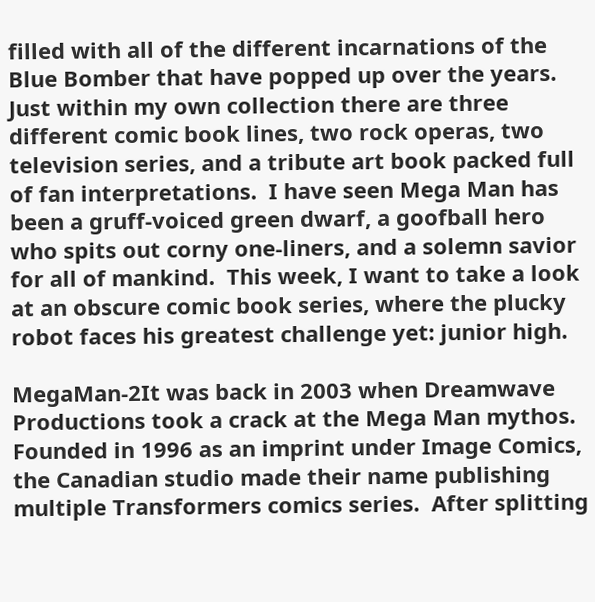filled with all of the different incarnations of the Blue Bomber that have popped up over the years.  Just within my own collection there are three different comic book lines, two rock operas, two television series, and a tribute art book packed full of fan interpretations.  I have seen Mega Man has been a gruff-voiced green dwarf, a goofball hero who spits out corny one-liners, and a solemn savior for all of mankind.  This week, I want to take a look at an obscure comic book series, where the plucky robot faces his greatest challenge yet: junior high.

MegaMan-2It was back in 2003 when Dreamwave Productions took a crack at the Mega Man mythos.  Founded in 1996 as an imprint under Image Comics, the Canadian studio made their name publishing multiple Transformers comics series.  After splitting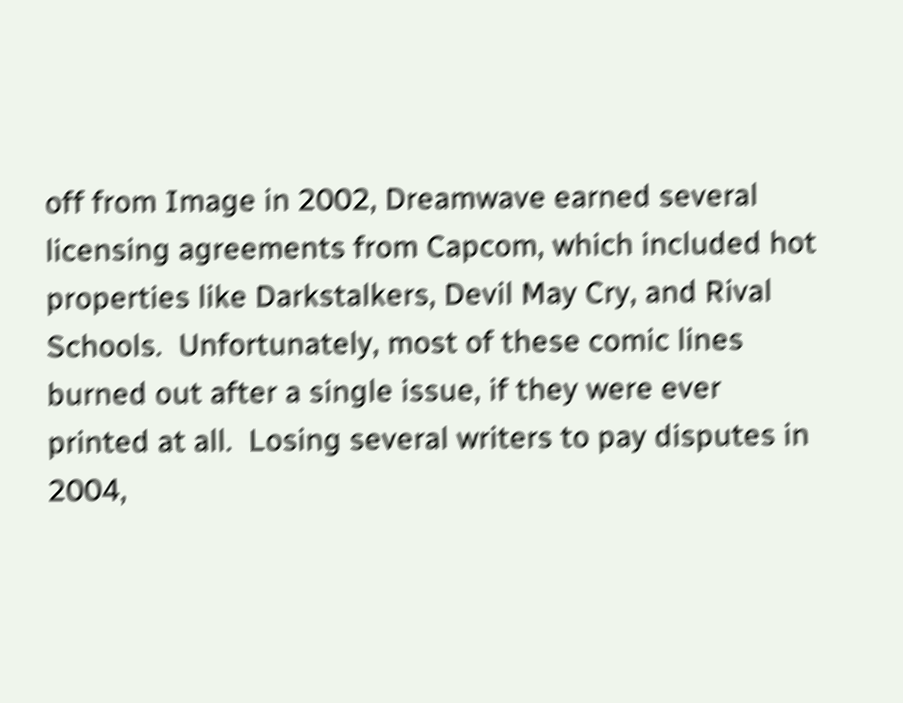off from Image in 2002, Dreamwave earned several licensing agreements from Capcom, which included hot properties like Darkstalkers, Devil May Cry, and Rival Schools.  Unfortunately, most of these comic lines burned out after a single issue, if they were ever printed at all.  Losing several writers to pay disputes in 2004,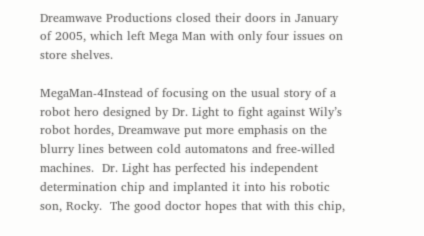Dreamwave Productions closed their doors in January of 2005, which left Mega Man with only four issues on store shelves.

MegaMan-4Instead of focusing on the usual story of a robot hero designed by Dr. Light to fight against Wily’s robot hordes, Dreamwave put more emphasis on the blurry lines between cold automatons and free-willed machines.  Dr. Light has perfected his independent determination chip and implanted it into his robotic son, Rocky.  The good doctor hopes that with this chip,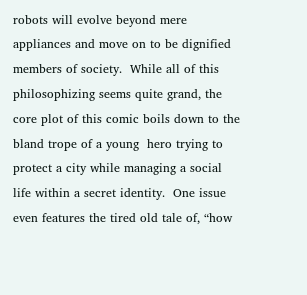robots will evolve beyond mere appliances and move on to be dignified members of society.  While all of this philosophizing seems quite grand, the core plot of this comic boils down to the bland trope of a young  hero trying to protect a city while managing a social life within a secret identity.  One issue even features the tired old tale of, “how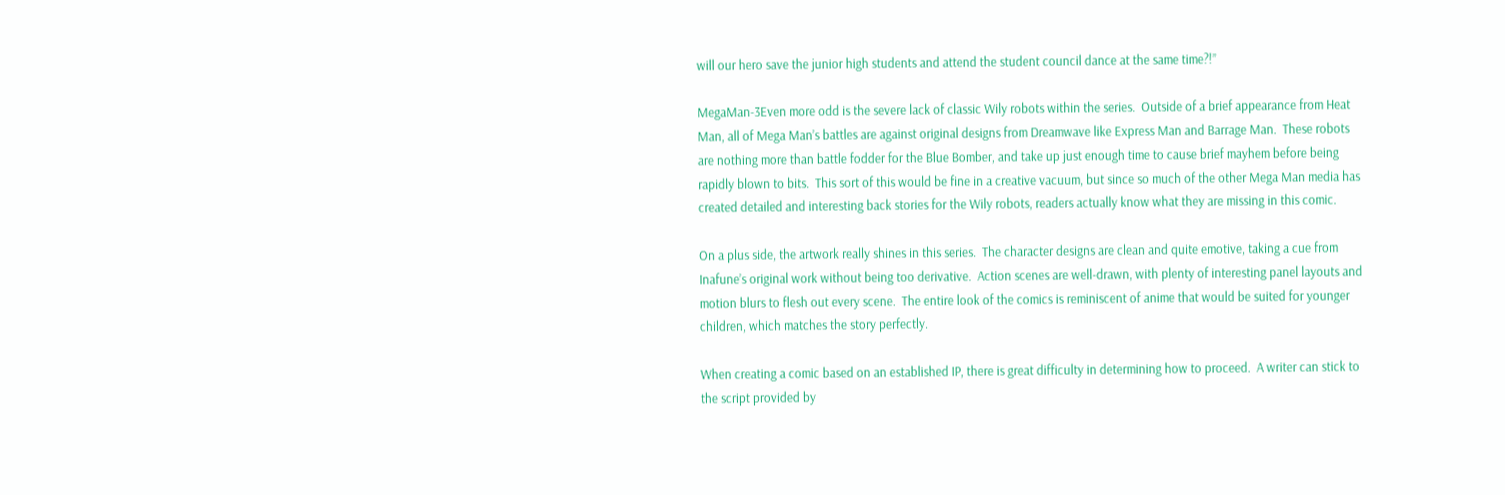will our hero save the junior high students and attend the student council dance at the same time?!”

MegaMan-3Even more odd is the severe lack of classic Wily robots within the series.  Outside of a brief appearance from Heat Man, all of Mega Man’s battles are against original designs from Dreamwave like Express Man and Barrage Man.  These robots are nothing more than battle fodder for the Blue Bomber, and take up just enough time to cause brief mayhem before being rapidly blown to bits.  This sort of this would be fine in a creative vacuum, but since so much of the other Mega Man media has created detailed and interesting back stories for the Wily robots, readers actually know what they are missing in this comic.

On a plus side, the artwork really shines in this series.  The character designs are clean and quite emotive, taking a cue from Inafune’s original work without being too derivative.  Action scenes are well-drawn, with plenty of interesting panel layouts and motion blurs to flesh out every scene.  The entire look of the comics is reminiscent of anime that would be suited for younger children, which matches the story perfectly.

When creating a comic based on an established IP, there is great difficulty in determining how to proceed.  A writer can stick to the script provided by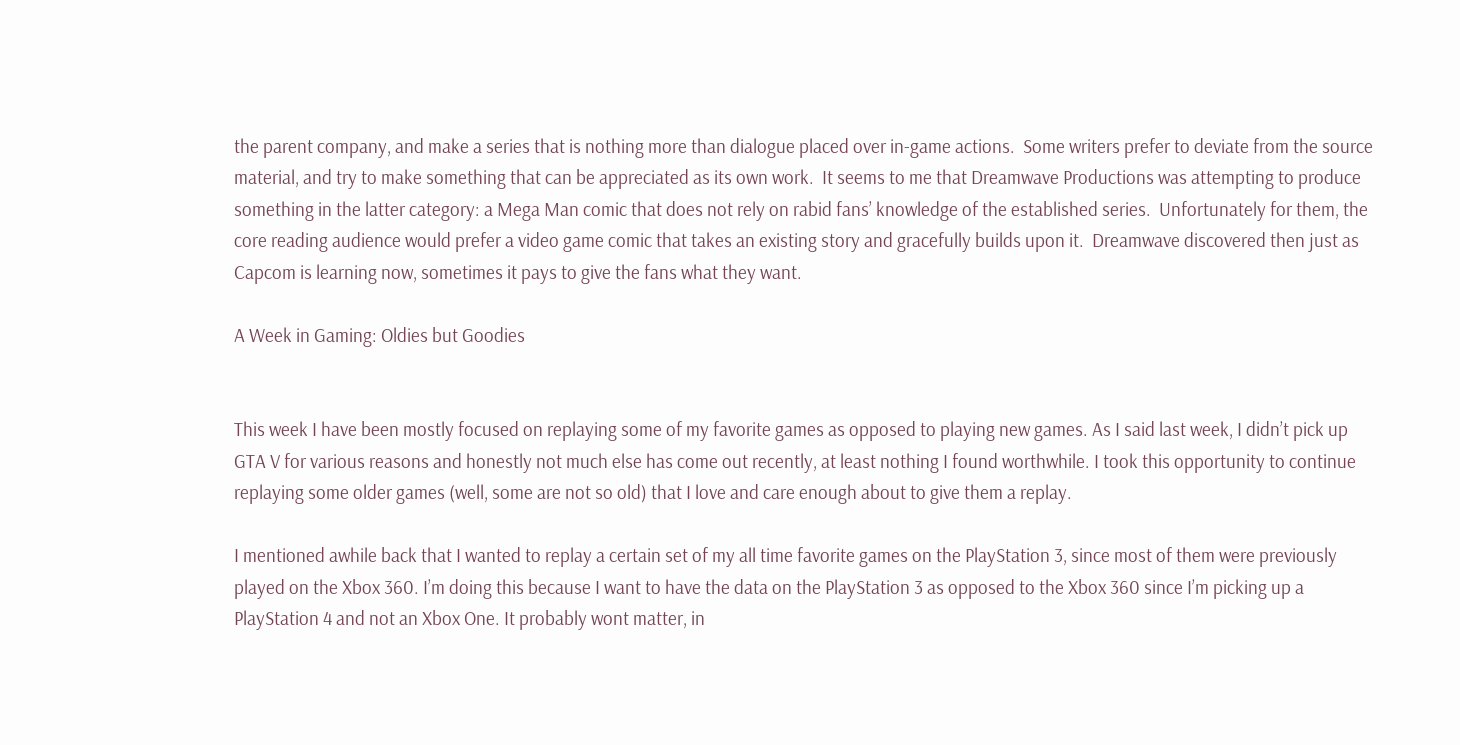the parent company, and make a series that is nothing more than dialogue placed over in-game actions.  Some writers prefer to deviate from the source material, and try to make something that can be appreciated as its own work.  It seems to me that Dreamwave Productions was attempting to produce something in the latter category: a Mega Man comic that does not rely on rabid fans’ knowledge of the established series.  Unfortunately for them, the core reading audience would prefer a video game comic that takes an existing story and gracefully builds upon it.  Dreamwave discovered then just as Capcom is learning now, sometimes it pays to give the fans what they want.

A Week in Gaming: Oldies but Goodies


This week I have been mostly focused on replaying some of my favorite games as opposed to playing new games. As I said last week, I didn’t pick up GTA V for various reasons and honestly not much else has come out recently, at least nothing I found worthwhile. I took this opportunity to continue replaying some older games (well, some are not so old) that I love and care enough about to give them a replay.

I mentioned awhile back that I wanted to replay a certain set of my all time favorite games on the PlayStation 3, since most of them were previously played on the Xbox 360. I’m doing this because I want to have the data on the PlayStation 3 as opposed to the Xbox 360 since I’m picking up a PlayStation 4 and not an Xbox One. It probably wont matter, in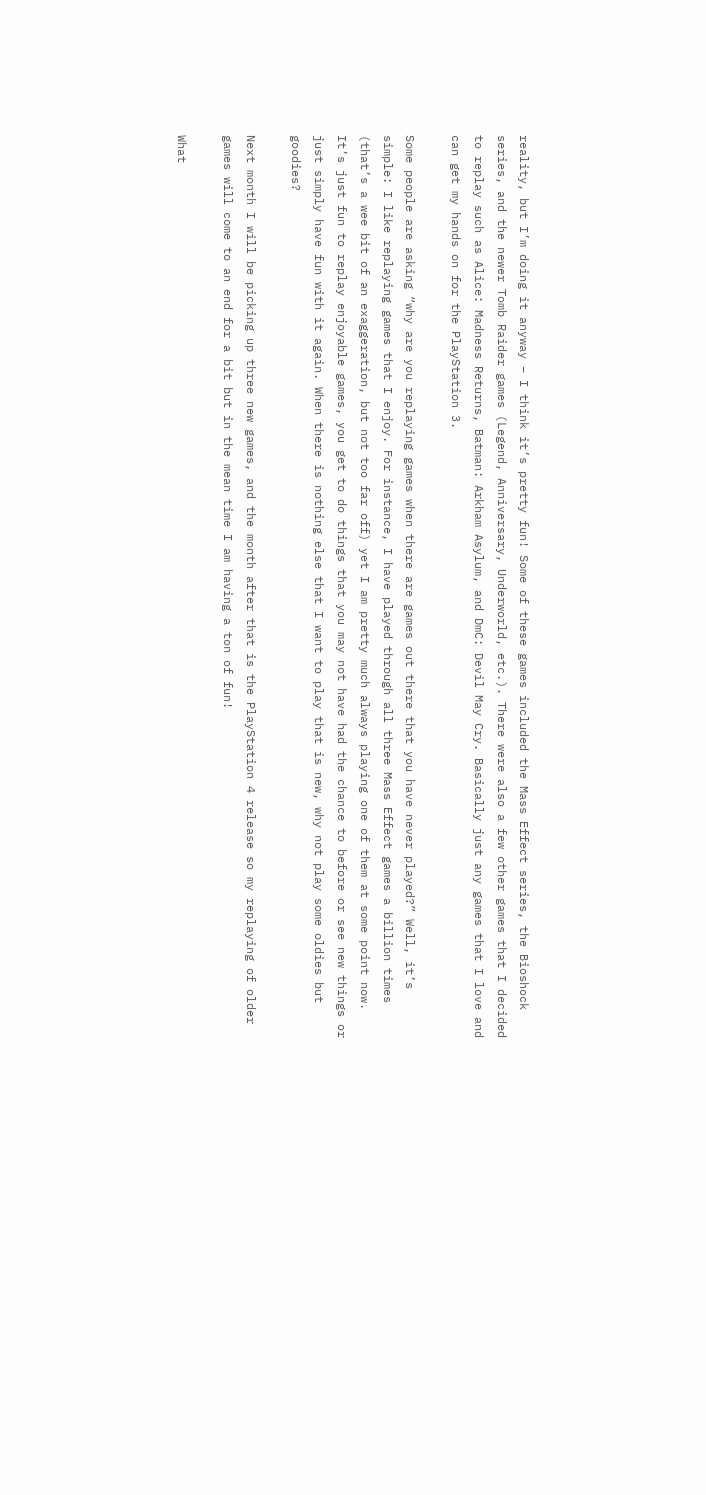reality, but I’m doing it anyway – I think it’s pretty fun! Some of these games included the Mass Effect series, the Bioshock series, and the newer Tomb Raider games (Legend, Anniversary, Underworld, etc.). There were also a few other games that I decided to replay such as Alice: Madness Returns, Batman: Arkham Asylum, and DmC: Devil May Cry. Basically just any games that I love and can get my hands on for the PlayStation 3.

Some people are asking “why are you replaying games when there are games out there that you have never played?” Well, it’s simple: I like replaying games that I enjoy. For instance, I have played through all three Mass Effect games a billion times (that’s a wee bit of an exaggeration, but not too far off) yet I am pretty much always playing one of them at some point now. It’s just fun to replay enjoyable games, you get to do things that you may not have had the chance to before or see new things or just simply have fun with it again. When there is nothing else that I want to play that is new, why not play some oldies but goodies?

Next month I will be picking up three new games, and the month after that is the PlayStation 4 release so my replaying of older games will come to an end for a bit but in the mean time I am having a ton of fun!

What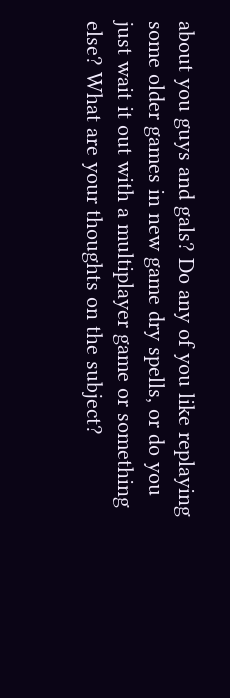about you guys and gals? Do any of you like replaying some older games in new game dry spells, or do you just wait it out with a multiplayer game or something else? What are your thoughts on the subject?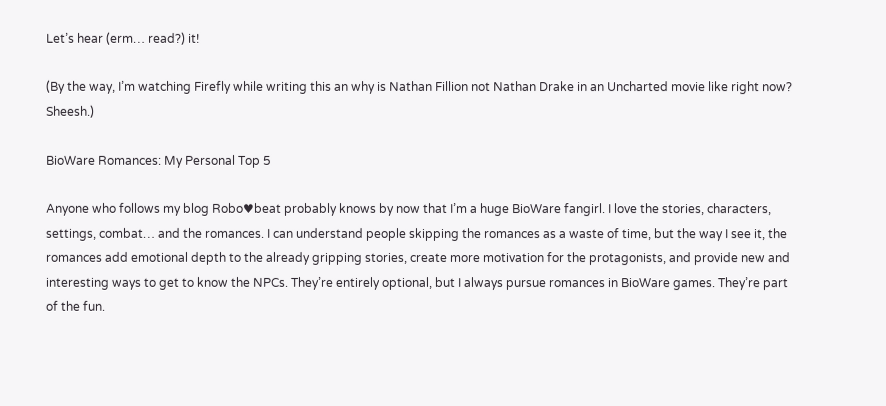Let’s hear (erm… read?) it!

(By the way, I’m watching Firefly while writing this an why is Nathan Fillion not Nathan Drake in an Uncharted movie like right now? Sheesh.)

BioWare Romances: My Personal Top 5

Anyone who follows my blog Robo♥beat probably knows by now that I’m a huge BioWare fangirl. I love the stories, characters, settings, combat… and the romances. I can understand people skipping the romances as a waste of time, but the way I see it, the romances add emotional depth to the already gripping stories, create more motivation for the protagonists, and provide new and interesting ways to get to know the NPCs. They’re entirely optional, but I always pursue romances in BioWare games. They’re part of the fun.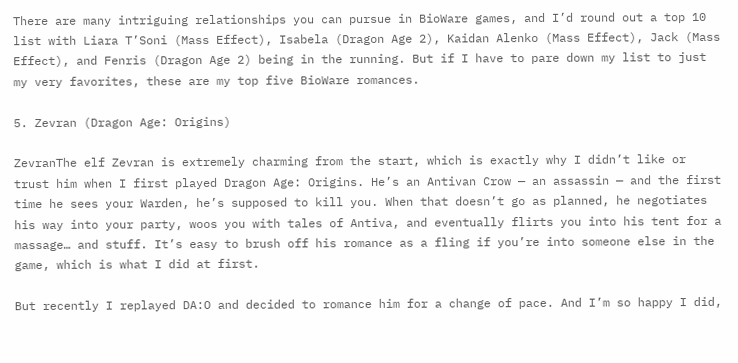There are many intriguing relationships you can pursue in BioWare games, and I’d round out a top 10 list with Liara T’Soni (Mass Effect), Isabela (Dragon Age 2), Kaidan Alenko (Mass Effect), Jack (Mass Effect), and Fenris (Dragon Age 2) being in the running. But if I have to pare down my list to just my very favorites, these are my top five BioWare romances.

5. Zevran (Dragon Age: Origins)

ZevranThe elf Zevran is extremely charming from the start, which is exactly why I didn’t like or trust him when I first played Dragon Age: Origins. He’s an Antivan Crow — an assassin — and the first time he sees your Warden, he’s supposed to kill you. When that doesn’t go as planned, he negotiates his way into your party, woos you with tales of Antiva, and eventually flirts you into his tent for a massage… and stuff. It’s easy to brush off his romance as a fling if you’re into someone else in the game, which is what I did at first.

But recently I replayed DA:O and decided to romance him for a change of pace. And I’m so happy I did,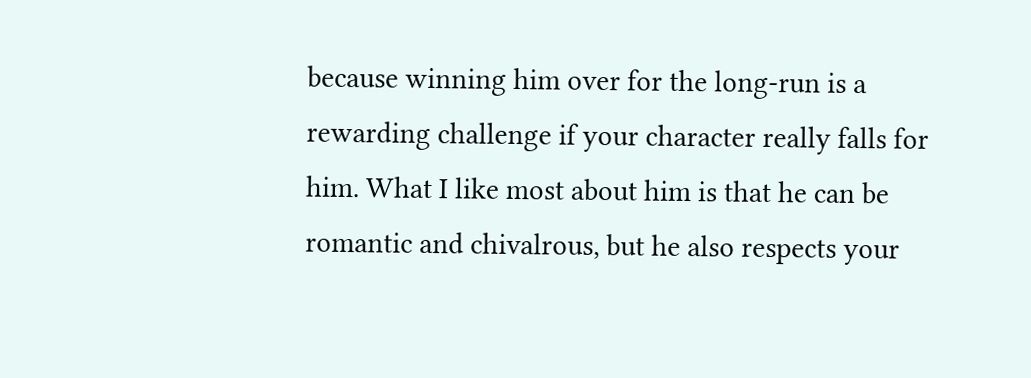because winning him over for the long-run is a rewarding challenge if your character really falls for him. What I like most about him is that he can be romantic and chivalrous, but he also respects your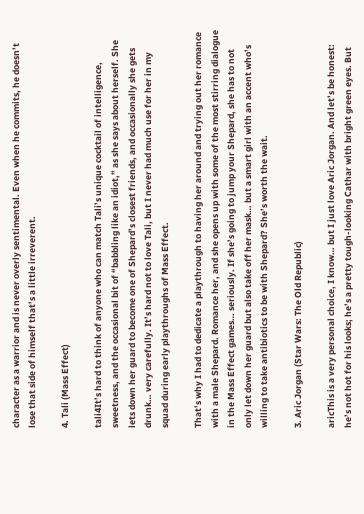character as a warrior and is never overly sentimental. Even when he commits, he doesn’t lose that side of himself that’s a little irreverent.

4. Tali (Mass Effect)

tali4It’s hard to think of anyone who can match Tali’s unique cocktail of intelligence, sweetness, and the occasional bit of “babbling like an idiot,” as she says about herself. She lets down her guard to become one of Shepard’s closest friends, and occasionally she gets drunk… very carefully. It’s hard not to love Tali, but I never had much use for her in my squad during early playthroughs of Mass Effect.

That’s why I had to dedicate a playthrough to having her around and trying out her romance with a male Shepard. Romance her, and she opens up with some of the most stirring dialogue in the Mass Effect games… seriously. If she’s going to jump your Shepard, she has to not only let down her guard but also take off her mask… but a smart girl with an accent who’s willing to take antibiotics to be with Shepard? She’s worth the wait.

3. Aric Jorgan (Star Wars: The Old Republic)

aricThis is a very personal choice, I know… but I just love Aric Jorgan. And let’s be honest: he’s not hot for his looks; he’s a pretty tough-looking Cathar with bright green eyes. But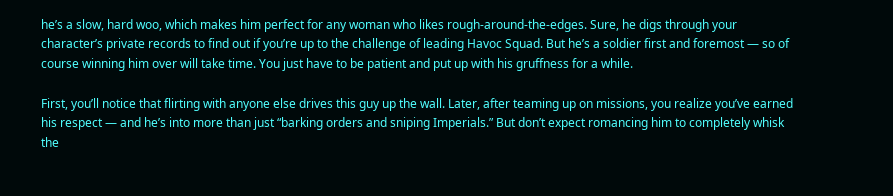he’s a slow, hard woo, which makes him perfect for any woman who likes rough-around-the-edges. Sure, he digs through your character’s private records to find out if you’re up to the challenge of leading Havoc Squad. But he’s a soldier first and foremost — so of course winning him over will take time. You just have to be patient and put up with his gruffness for a while.

First, you’ll notice that flirting with anyone else drives this guy up the wall. Later, after teaming up on missions, you realize you’ve earned his respect — and he’s into more than just “barking orders and sniping Imperials.” But don’t expect romancing him to completely whisk the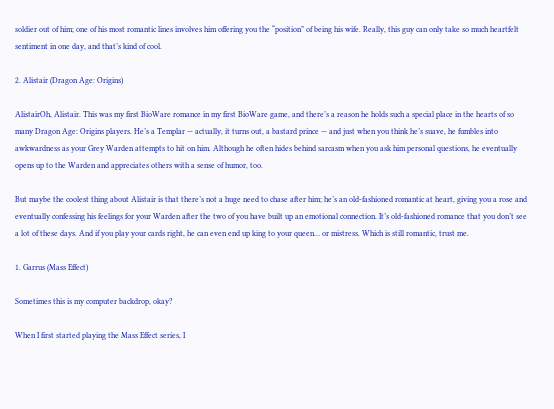soldier out of him; one of his most romantic lines involves him offering you the “position” of being his wife. Really, this guy can only take so much heartfelt sentiment in one day, and that’s kind of cool.

2. Alistair (Dragon Age: Origins)

AlistairOh, Alistair. This was my first BioWare romance in my first BioWare game, and there’s a reason he holds such a special place in the hearts of so many Dragon Age: Origins players. He’s a Templar — actually, it turns out, a bastard prince — and just when you think he’s suave, he fumbles into awkwardness as your Grey Warden attempts to hit on him. Although he often hides behind sarcasm when you ask him personal questions, he eventually opens up to the Warden and appreciates others with a sense of humor, too.

But maybe the coolest thing about Alistair is that there’s not a huge need to chase after him; he’s an old-fashioned romantic at heart, giving you a rose and eventually confessing his feelings for your Warden after the two of you have built up an emotional connection. It’s old-fashioned romance that you don’t see a lot of these days. And if you play your cards right, he can even end up king to your queen… or mistress. Which is still romantic, trust me.

1. Garrus (Mass Effect)

Sometimes this is my computer backdrop, okay?

When I first started playing the Mass Effect series, I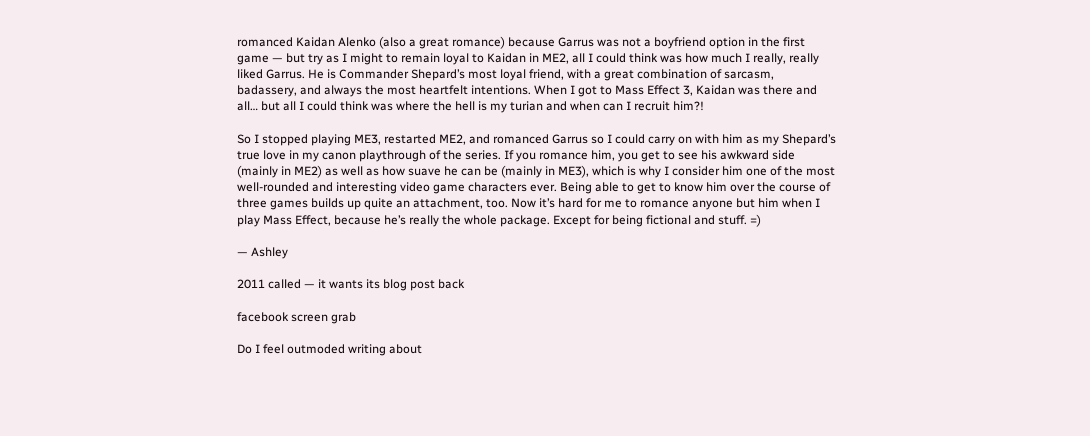romanced Kaidan Alenko (also a great romance) because Garrus was not a boyfriend option in the first game — but try as I might to remain loyal to Kaidan in ME2, all I could think was how much I really, really liked Garrus. He is Commander Shepard’s most loyal friend, with a great combination of sarcasm, badassery, and always the most heartfelt intentions. When I got to Mass Effect 3, Kaidan was there and all… but all I could think was where the hell is my turian and when can I recruit him?!

So I stopped playing ME3, restarted ME2, and romanced Garrus so I could carry on with him as my Shepard’s true love in my canon playthrough of the series. If you romance him, you get to see his awkward side (mainly in ME2) as well as how suave he can be (mainly in ME3), which is why I consider him one of the most well-rounded and interesting video game characters ever. Being able to get to know him over the course of three games builds up quite an attachment, too. Now it’s hard for me to romance anyone but him when I play Mass Effect, because he’s really the whole package. Except for being fictional and stuff. =)

— Ashley

2011 called — it wants its blog post back

facebook screen grab

Do I feel outmoded writing about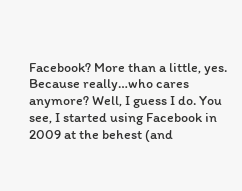Facebook? More than a little, yes. Because really…who cares anymore? Well, I guess I do. You see, I started using Facebook in 2009 at the behest (and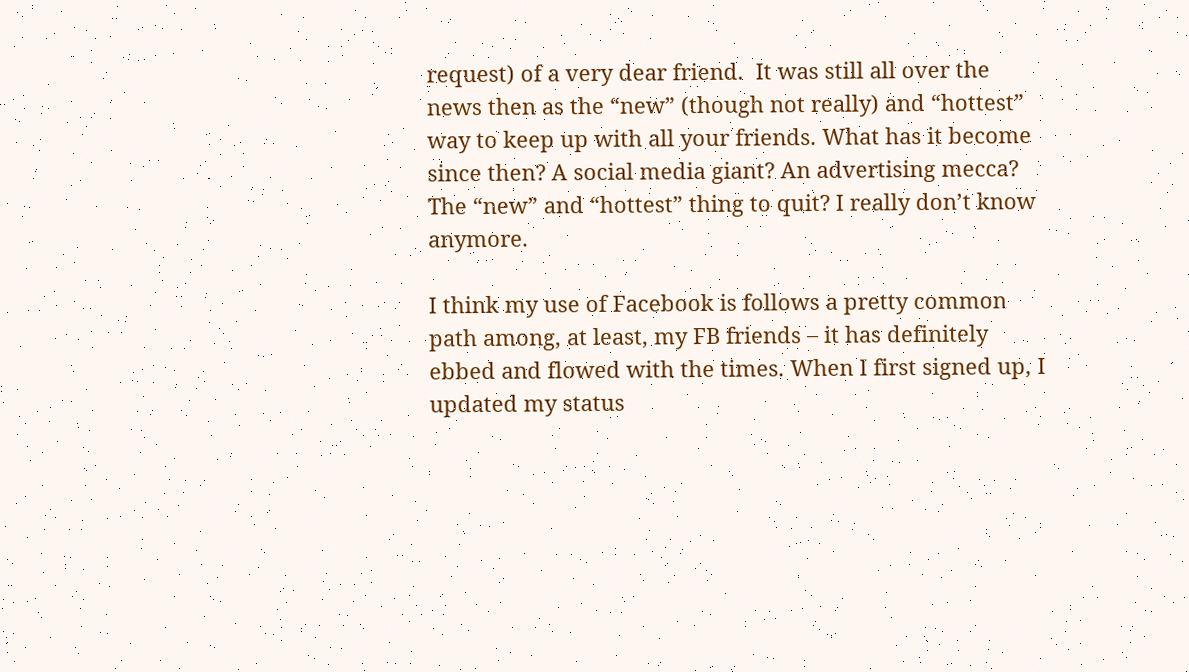request) of a very dear friend.  It was still all over the news then as the “new” (though not really) and “hottest” way to keep up with all your friends. What has it become since then? A social media giant? An advertising mecca? The “new” and “hottest” thing to quit? I really don’t know anymore.

I think my use of Facebook is follows a pretty common path among, at least, my FB friends – it has definitely ebbed and flowed with the times. When I first signed up, I updated my status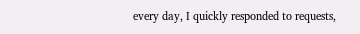every day, I quickly responded to requests,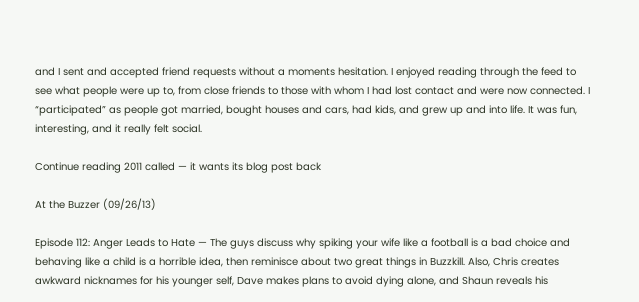and I sent and accepted friend requests without a moments hesitation. I enjoyed reading through the feed to see what people were up to, from close friends to those with whom I had lost contact and were now connected. I “participated” as people got married, bought houses and cars, had kids, and grew up and into life. It was fun, interesting, and it really felt social.

Continue reading 2011 called — it wants its blog post back

At the Buzzer (09/26/13)

Episode 112: Anger Leads to Hate — The guys discuss why spiking your wife like a football is a bad choice and behaving like a child is a horrible idea, then reminisce about two great things in Buzzkill. Also, Chris creates awkward nicknames for his younger self, Dave makes plans to avoid dying alone, and Shaun reveals his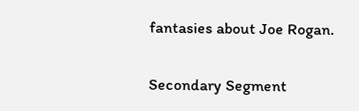fantasies about Joe Rogan.


Secondary Segment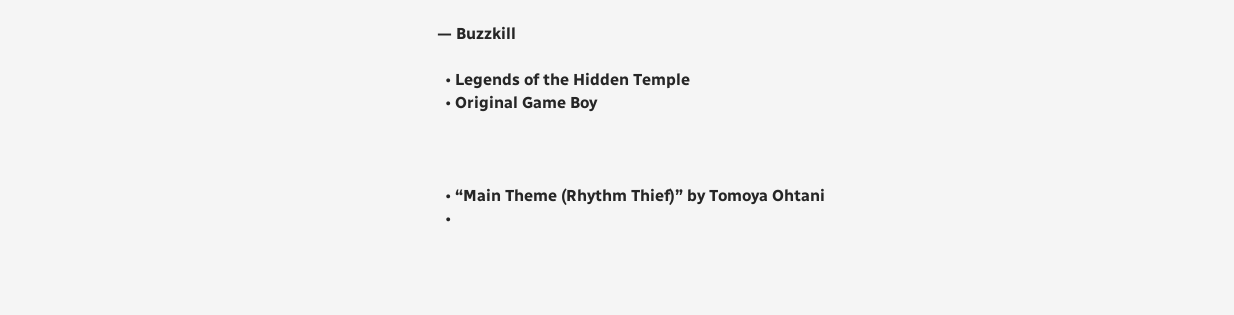— Buzzkill

  • Legends of the Hidden Temple
  • Original Game Boy



  • “Main Theme (Rhythm Thief)” by Tomoya Ohtani
  •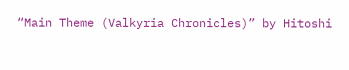“Main Theme (Valkyria Chronicles)” by Hitoshi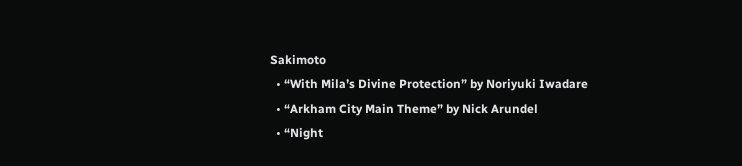Sakimoto
  • “With Mila’s Divine Protection” by Noriyuki Iwadare
  • “Arkham City Main Theme” by Nick Arundel
  • “Night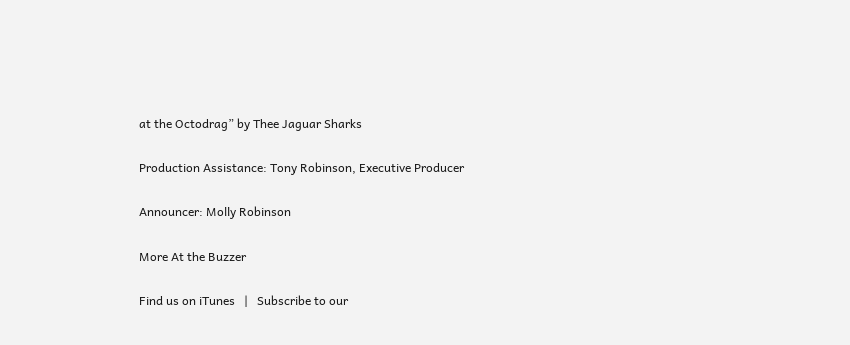at the Octodrag” by Thee Jaguar Sharks

Production Assistance: Tony Robinson, Executive Producer

Announcer: Molly Robinson

More At the Buzzer

Find us on iTunes   |   Subscribe to our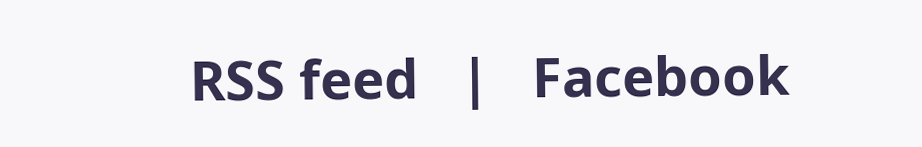RSS feed   |   Facebook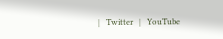|   Twitter   |   YouTube